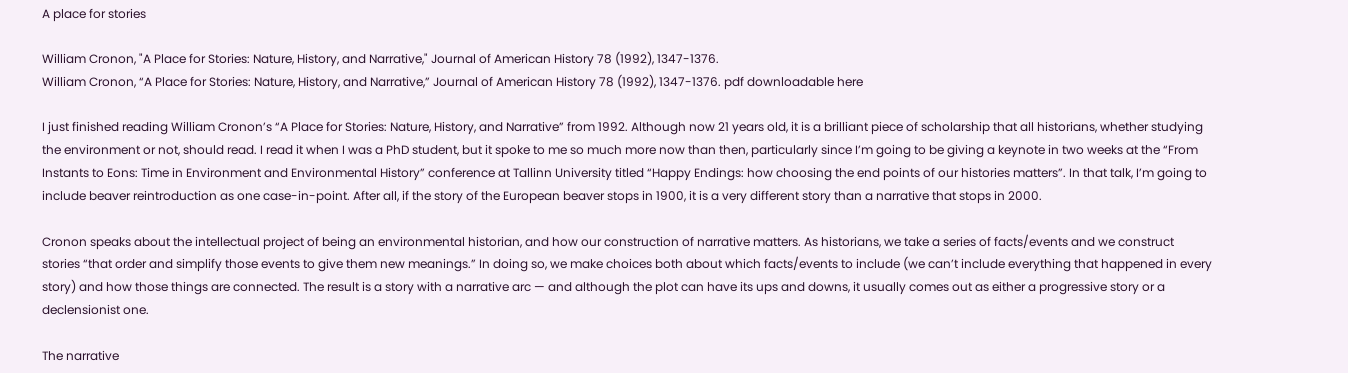A place for stories

William Cronon, "A Place for Stories: Nature, History, and Narrative," Journal of American History 78 (1992), 1347-1376.
William Cronon, “A Place for Stories: Nature, History, and Narrative,” Journal of American History 78 (1992), 1347-1376. pdf downloadable here

I just finished reading William Cronon’s “A Place for Stories: Nature, History, and Narrative” from 1992. Although now 21 years old, it is a brilliant piece of scholarship that all historians, whether studying the environment or not, should read. I read it when I was a PhD student, but it spoke to me so much more now than then, particularly since I’m going to be giving a keynote in two weeks at the “From Instants to Eons: Time in Environment and Environmental History” conference at Tallinn University titled “Happy Endings: how choosing the end points of our histories matters”. In that talk, I’m going to include beaver reintroduction as one case-in-point. After all, if the story of the European beaver stops in 1900, it is a very different story than a narrative that stops in 2000.

Cronon speaks about the intellectual project of being an environmental historian, and how our construction of narrative matters. As historians, we take a series of facts/events and we construct stories “that order and simplify those events to give them new meanings.” In doing so, we make choices both about which facts/events to include (we can’t include everything that happened in every story) and how those things are connected. The result is a story with a narrative arc — and although the plot can have its ups and downs, it usually comes out as either a progressive story or a declensionist one.

The narrative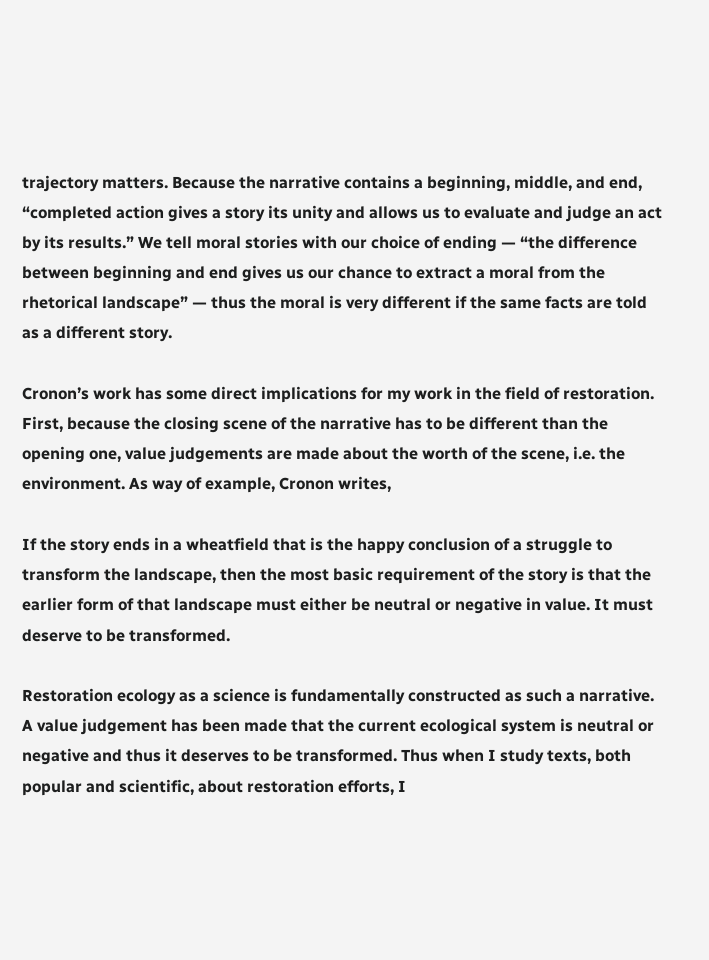trajectory matters. Because the narrative contains a beginning, middle, and end, “completed action gives a story its unity and allows us to evaluate and judge an act by its results.” We tell moral stories with our choice of ending — “the difference between beginning and end gives us our chance to extract a moral from the rhetorical landscape” — thus the moral is very different if the same facts are told as a different story.

Cronon’s work has some direct implications for my work in the field of restoration. First, because the closing scene of the narrative has to be different than the opening one, value judgements are made about the worth of the scene, i.e. the environment. As way of example, Cronon writes,

If the story ends in a wheatfield that is the happy conclusion of a struggle to transform the landscape, then the most basic requirement of the story is that the earlier form of that landscape must either be neutral or negative in value. It must deserve to be transformed.

Restoration ecology as a science is fundamentally constructed as such a narrative. A value judgement has been made that the current ecological system is neutral or negative and thus it deserves to be transformed. Thus when I study texts, both popular and scientific, about restoration efforts, I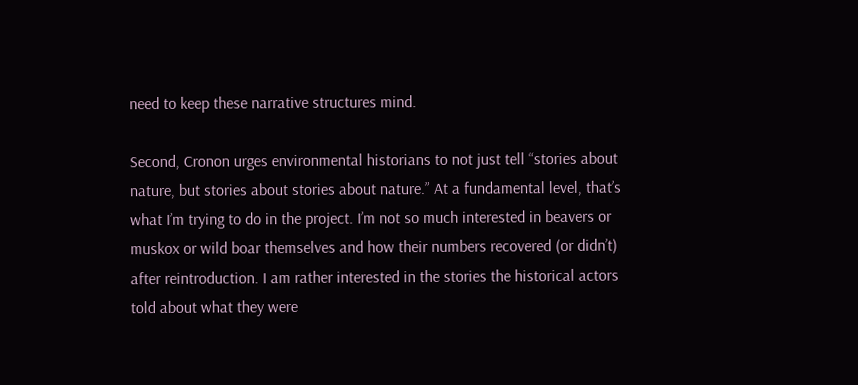need to keep these narrative structures mind.

Second, Cronon urges environmental historians to not just tell “stories about nature, but stories about stories about nature.” At a fundamental level, that’s what I’m trying to do in the project. I’m not so much interested in beavers or muskox or wild boar themselves and how their numbers recovered (or didn’t) after reintroduction. I am rather interested in the stories the historical actors told about what they were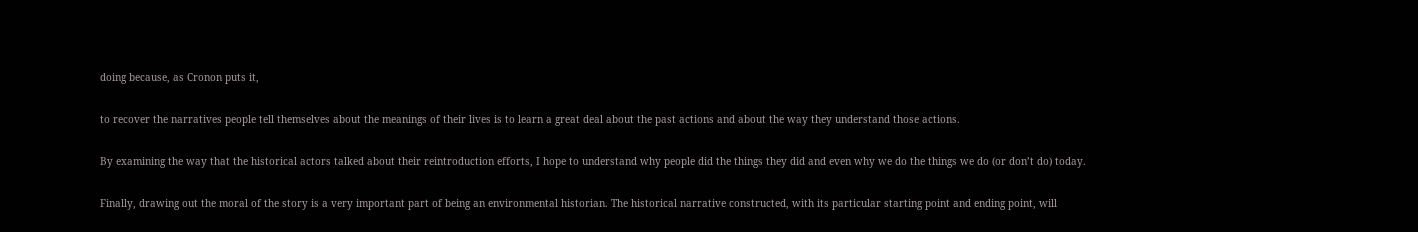doing because, as Cronon puts it,

to recover the narratives people tell themselves about the meanings of their lives is to learn a great deal about the past actions and about the way they understand those actions.

By examining the way that the historical actors talked about their reintroduction efforts, I hope to understand why people did the things they did and even why we do the things we do (or don’t do) today.

Finally, drawing out the moral of the story is a very important part of being an environmental historian. The historical narrative constructed, with its particular starting point and ending point, will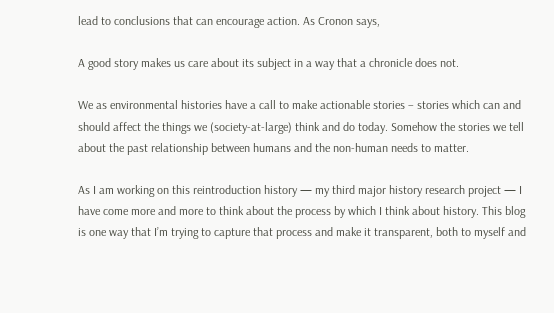lead to conclusions that can encourage action. As Cronon says,

A good story makes us care about its subject in a way that a chronicle does not.

We as environmental histories have a call to make actionable stories – stories which can and should affect the things we (society-at-large) think and do today. Somehow the stories we tell about the past relationship between humans and the non-human needs to matter.

As I am working on this reintroduction history — my third major history research project — I have come more and more to think about the process by which I think about history. This blog is one way that I’m trying to capture that process and make it transparent, both to myself and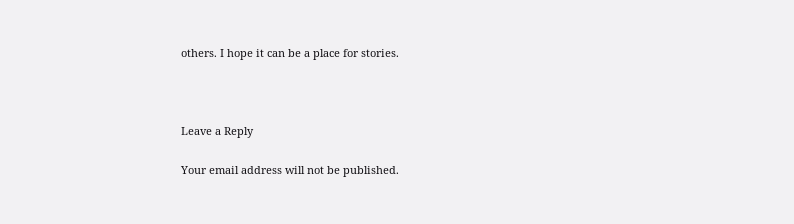others. I hope it can be a place for stories.



Leave a Reply

Your email address will not be published.